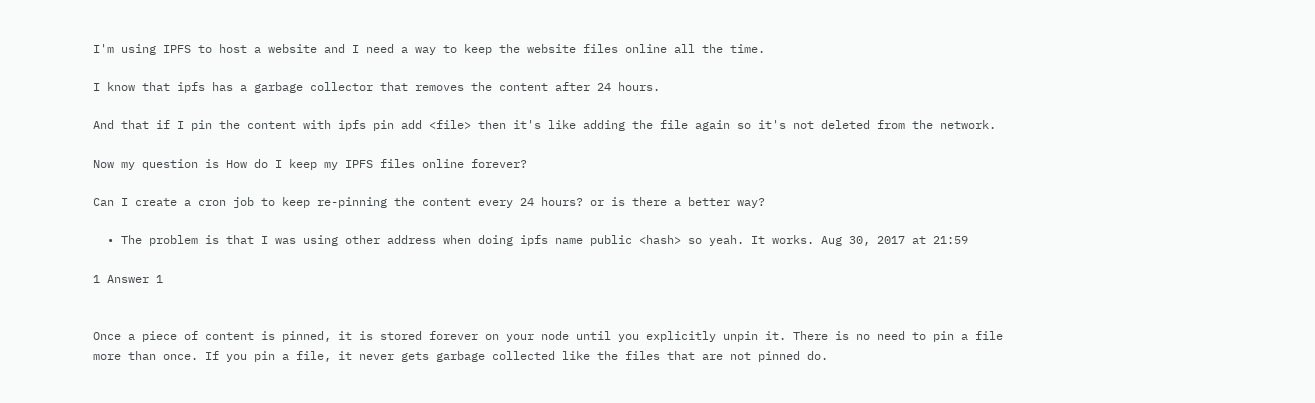I'm using IPFS to host a website and I need a way to keep the website files online all the time.

I know that ipfs has a garbage collector that removes the content after 24 hours.

And that if I pin the content with ipfs pin add <file> then it's like adding the file again so it's not deleted from the network.

Now my question is How do I keep my IPFS files online forever?

Can I create a cron job to keep re-pinning the content every 24 hours? or is there a better way?

  • The problem is that I was using other address when doing ipfs name public <hash> so yeah. It works. Aug 30, 2017 at 21:59

1 Answer 1


Once a piece of content is pinned, it is stored forever on your node until you explicitly unpin it. There is no need to pin a file more than once. If you pin a file, it never gets garbage collected like the files that are not pinned do.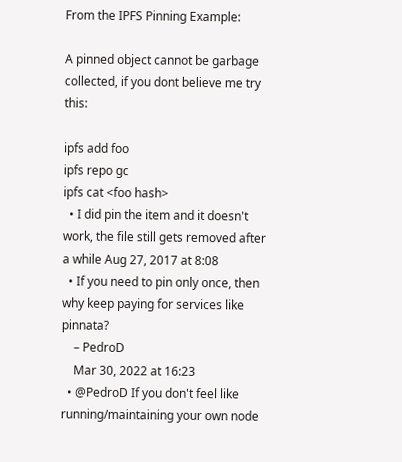From the IPFS Pinning Example:

A pinned object cannot be garbage collected, if you dont believe me try this:

ipfs add foo
ipfs repo gc
ipfs cat <foo hash>
  • I did pin the item and it doesn't work, the file still gets removed after a while Aug 27, 2017 at 8:08
  • If you need to pin only once, then why keep paying for services like pinnata?
    – PedroD
    Mar 30, 2022 at 16:23
  • @PedroD If you don't feel like running/maintaining your own node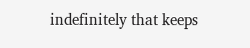indefinitely that keeps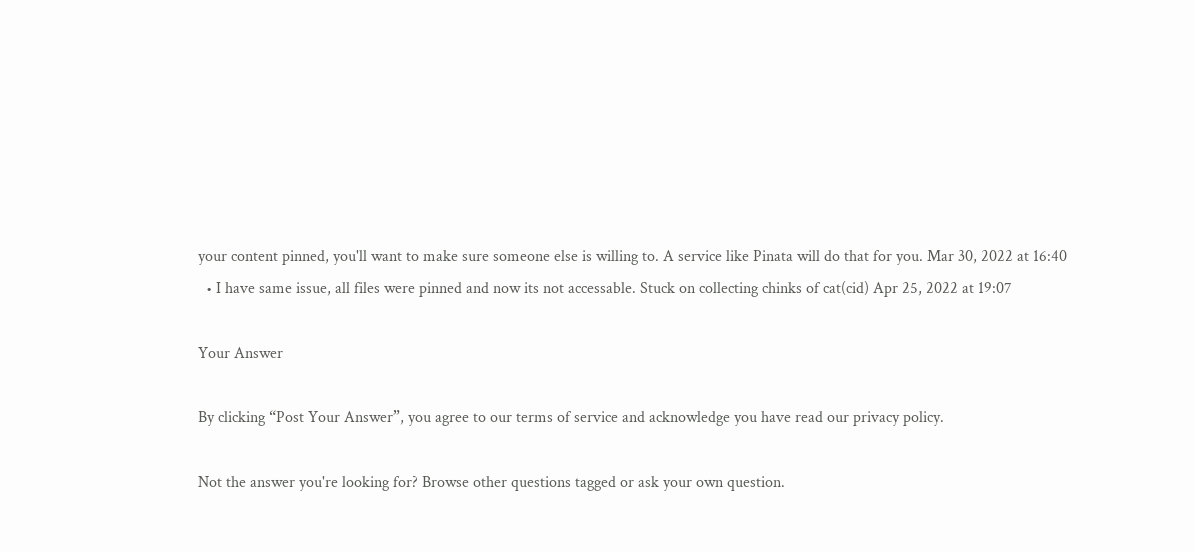your content pinned, you'll want to make sure someone else is willing to. A service like Pinata will do that for you. Mar 30, 2022 at 16:40
  • I have same issue, all files were pinned and now its not accessable. Stuck on collecting chinks of cat(cid) Apr 25, 2022 at 19:07

Your Answer

By clicking “Post Your Answer”, you agree to our terms of service and acknowledge you have read our privacy policy.

Not the answer you're looking for? Browse other questions tagged or ask your own question.